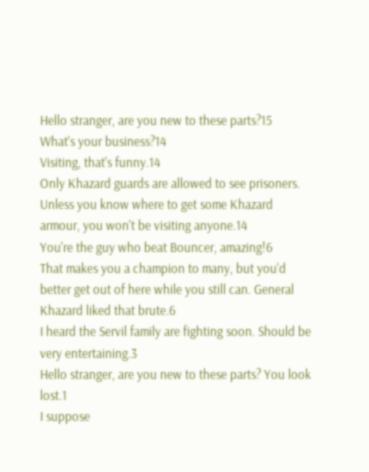Hello stranger, are you new to these parts?15
What's your business?14
Visiting, that's funny.14
Only Khazard guards are allowed to see prisoners. Unless you know where to get some Khazard armour, you won't be visiting anyone.14
You're the guy who beat Bouncer, amazing!6
That makes you a champion to many, but you'd better get out of here while you still can. General Khazard liked that brute.6
I heard the Servil family are fighting soon. Should be very entertaining.3
Hello stranger, are you new to these parts? You look lost.1
I suppose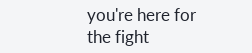you're here for the fight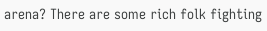arena? There are some rich folk fighting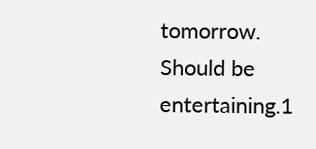tomorrow. Should be entertaining.1